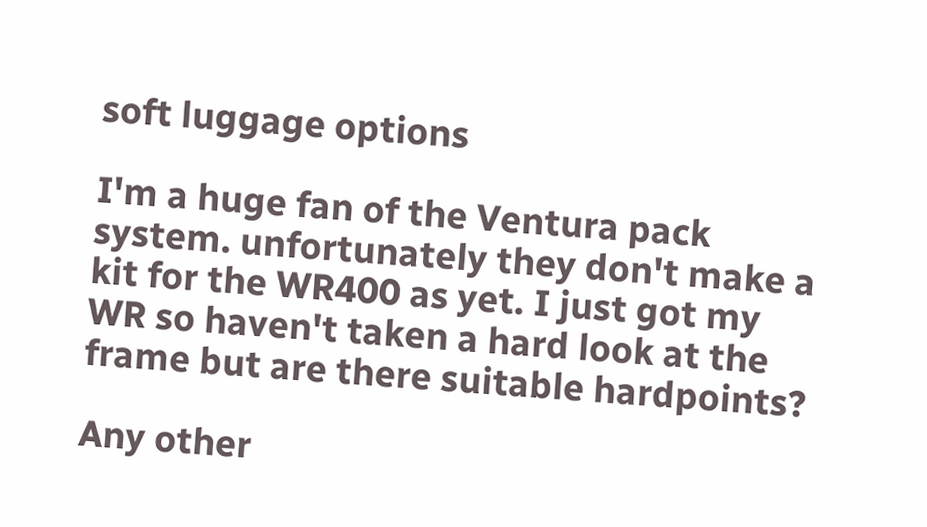soft luggage options

I'm a huge fan of the Ventura pack system. unfortunately they don't make a kit for the WR400 as yet. I just got my WR so haven't taken a hard look at the frame but are there suitable hardpoints?

Any other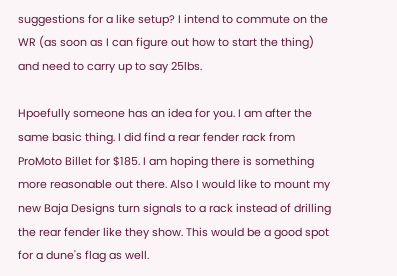suggestions for a like setup? I intend to commute on the WR (as soon as I can figure out how to start the thing) and need to carry up to say 25lbs.

Hpoefully someone has an idea for you. I am after the same basic thing. I did find a rear fender rack from ProMoto Billet for $185. I am hoping there is something more reasonable out there. Also I would like to mount my new Baja Designs turn signals to a rack instead of drilling the rear fender like they show. This would be a good spot for a dune's flag as well.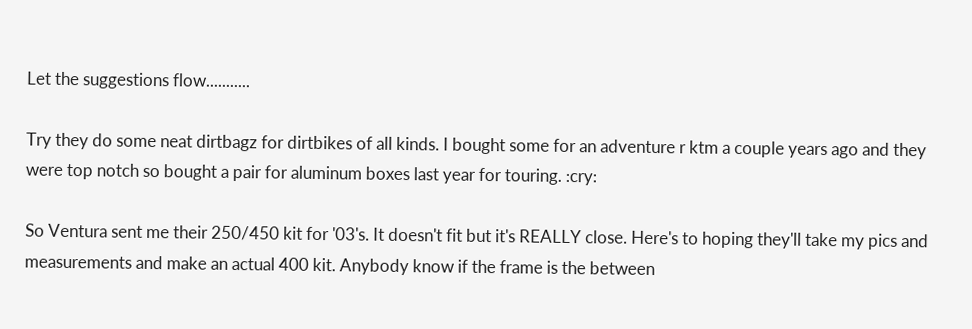Let the suggestions flow...........

Try they do some neat dirtbagz for dirtbikes of all kinds. I bought some for an adventure r ktm a couple years ago and they were top notch so bought a pair for aluminum boxes last year for touring. :cry:

So Ventura sent me their 250/450 kit for '03's. It doesn't fit but it's REALLY close. Here's to hoping they'll take my pics and measurements and make an actual 400 kit. Anybody know if the frame is the between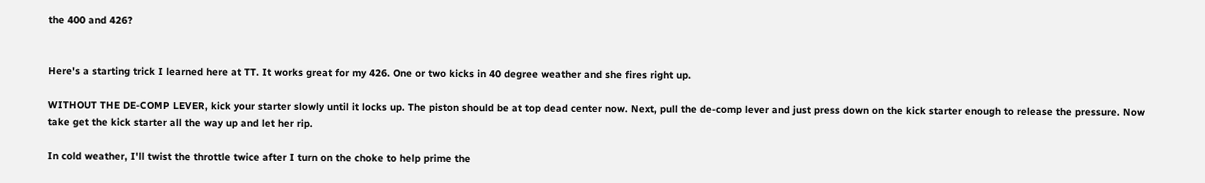the 400 and 426?


Here's a starting trick I learned here at TT. It works great for my 426. One or two kicks in 40 degree weather and she fires right up.

WITHOUT THE DE-COMP LEVER, kick your starter slowly until it locks up. The piston should be at top dead center now. Next, pull the de-comp lever and just press down on the kick starter enough to release the pressure. Now take get the kick starter all the way up and let her rip.

In cold weather, I'll twist the throttle twice after I turn on the choke to help prime the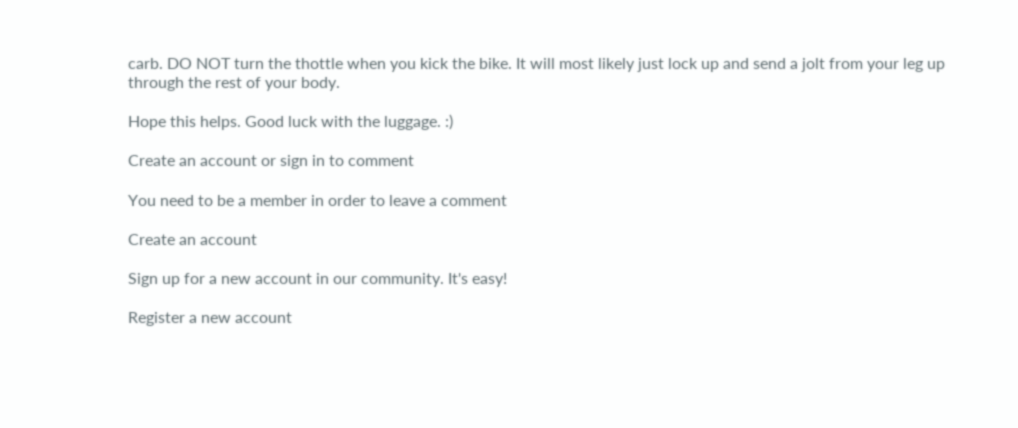carb. DO NOT turn the thottle when you kick the bike. It will most likely just lock up and send a jolt from your leg up through the rest of your body.

Hope this helps. Good luck with the luggage. :)

Create an account or sign in to comment

You need to be a member in order to leave a comment

Create an account

Sign up for a new account in our community. It's easy!

Register a new account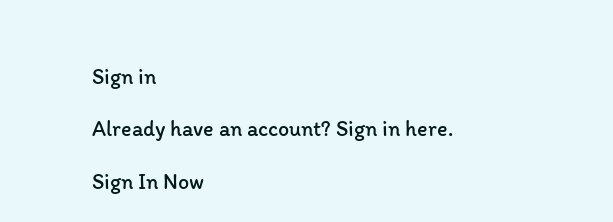Sign in

Already have an account? Sign in here.

Sign In Now